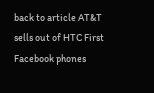back to article AT&T sells out of HTC First Facebook phones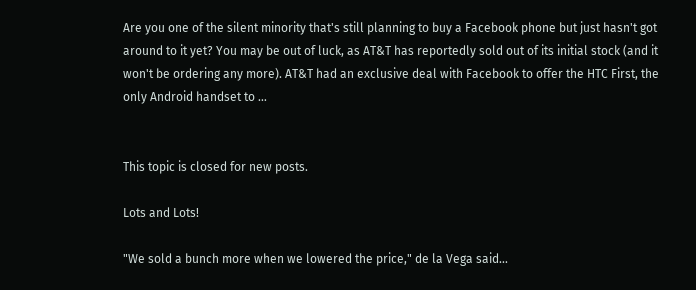Are you one of the silent minority that's still planning to buy a Facebook phone but just hasn't got around to it yet? You may be out of luck, as AT&T has reportedly sold out of its initial stock (and it won't be ordering any more). AT&T had an exclusive deal with Facebook to offer the HTC First, the only Android handset to …


This topic is closed for new posts.

Lots and Lots!

"We sold a bunch more when we lowered the price," de la Vega said...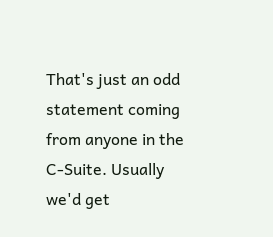That's just an odd statement coming from anyone in the C-Suite. Usually we'd get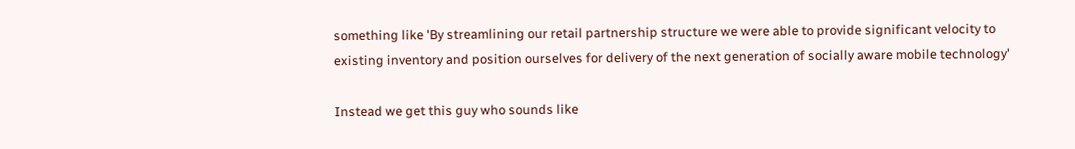something like 'By streamlining our retail partnership structure we were able to provide significant velocity to existing inventory and position ourselves for delivery of the next generation of socially aware mobile technology'

Instead we get this guy who sounds like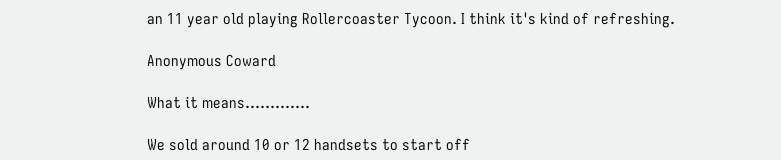an 11 year old playing Rollercoaster Tycoon. I think it's kind of refreshing.

Anonymous Coward

What it means.............

We sold around 10 or 12 handsets to start off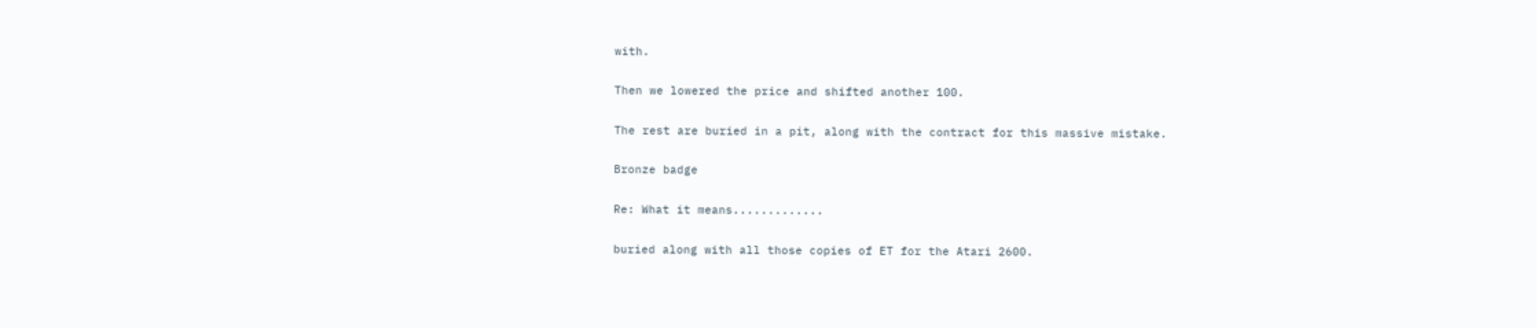with.

Then we lowered the price and shifted another 100.

The rest are buried in a pit, along with the contract for this massive mistake.

Bronze badge

Re: What it means.............

buried along with all those copies of ET for the Atari 2600.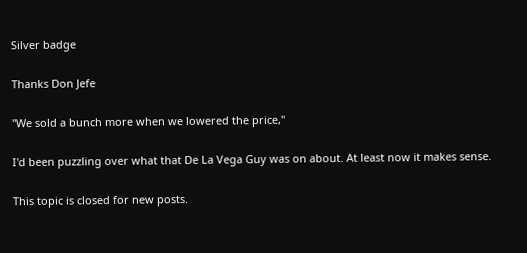Silver badge

Thanks Don Jefe

"We sold a bunch more when we lowered the price,"

I'd been puzzling over what that De La Vega Guy was on about. At least now it makes sense.

This topic is closed for new posts.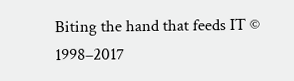Biting the hand that feeds IT © 1998–2017